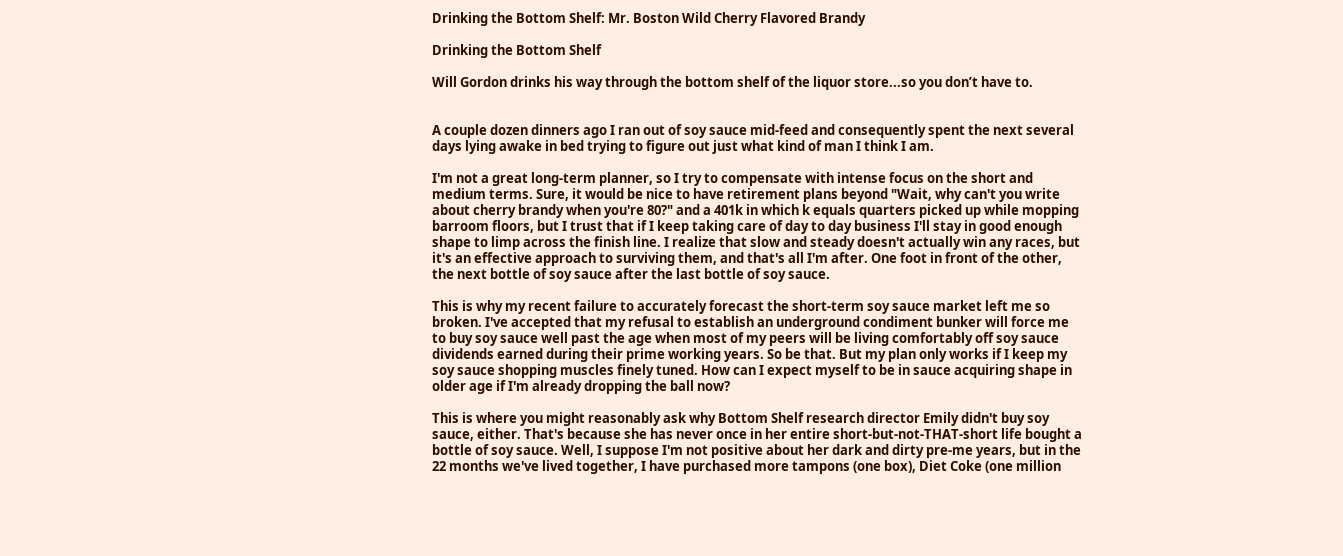Drinking the Bottom Shelf: Mr. Boston Wild Cherry Flavored Brandy

Drinking the Bottom Shelf

Will Gordon drinks his way through the bottom shelf of the liquor store...so you don’t have to.


A couple dozen dinners ago I ran out of soy sauce mid-feed and consequently spent the next several days lying awake in bed trying to figure out just what kind of man I think I am.

I'm not a great long-term planner, so I try to compensate with intense focus on the short and medium terms. Sure, it would be nice to have retirement plans beyond "Wait, why can't you write about cherry brandy when you're 80?" and a 401k in which k equals quarters picked up while mopping barroom floors, but I trust that if I keep taking care of day to day business I'll stay in good enough shape to limp across the finish line. I realize that slow and steady doesn't actually win any races, but it's an effective approach to surviving them, and that's all I'm after. One foot in front of the other, the next bottle of soy sauce after the last bottle of soy sauce.

This is why my recent failure to accurately forecast the short-term soy sauce market left me so broken. I've accepted that my refusal to establish an underground condiment bunker will force me to buy soy sauce well past the age when most of my peers will be living comfortably off soy sauce dividends earned during their prime working years. So be that. But my plan only works if I keep my soy sauce shopping muscles finely tuned. How can I expect myself to be in sauce acquiring shape in older age if I'm already dropping the ball now?

This is where you might reasonably ask why Bottom Shelf research director Emily didn't buy soy sauce, either. That's because she has never once in her entire short-but-not-THAT-short life bought a bottle of soy sauce. Well, I suppose I'm not positive about her dark and dirty pre-me years, but in the 22 months we've lived together, I have purchased more tampons (one box), Diet Coke (one million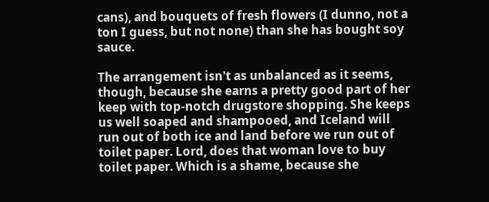cans), and bouquets of fresh flowers (I dunno, not a ton I guess, but not none) than she has bought soy sauce.

The arrangement isn't as unbalanced as it seems, though, because she earns a pretty good part of her keep with top-notch drugstore shopping. She keeps us well soaped and shampooed, and Iceland will run out of both ice and land before we run out of toilet paper. Lord, does that woman love to buy toilet paper. Which is a shame, because she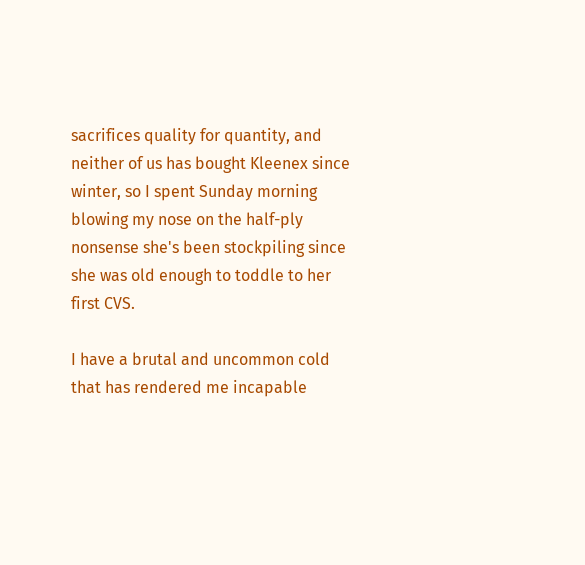sacrifices quality for quantity, and neither of us has bought Kleenex since winter, so I spent Sunday morning blowing my nose on the half-ply nonsense she's been stockpiling since she was old enough to toddle to her first CVS.

I have a brutal and uncommon cold that has rendered me incapable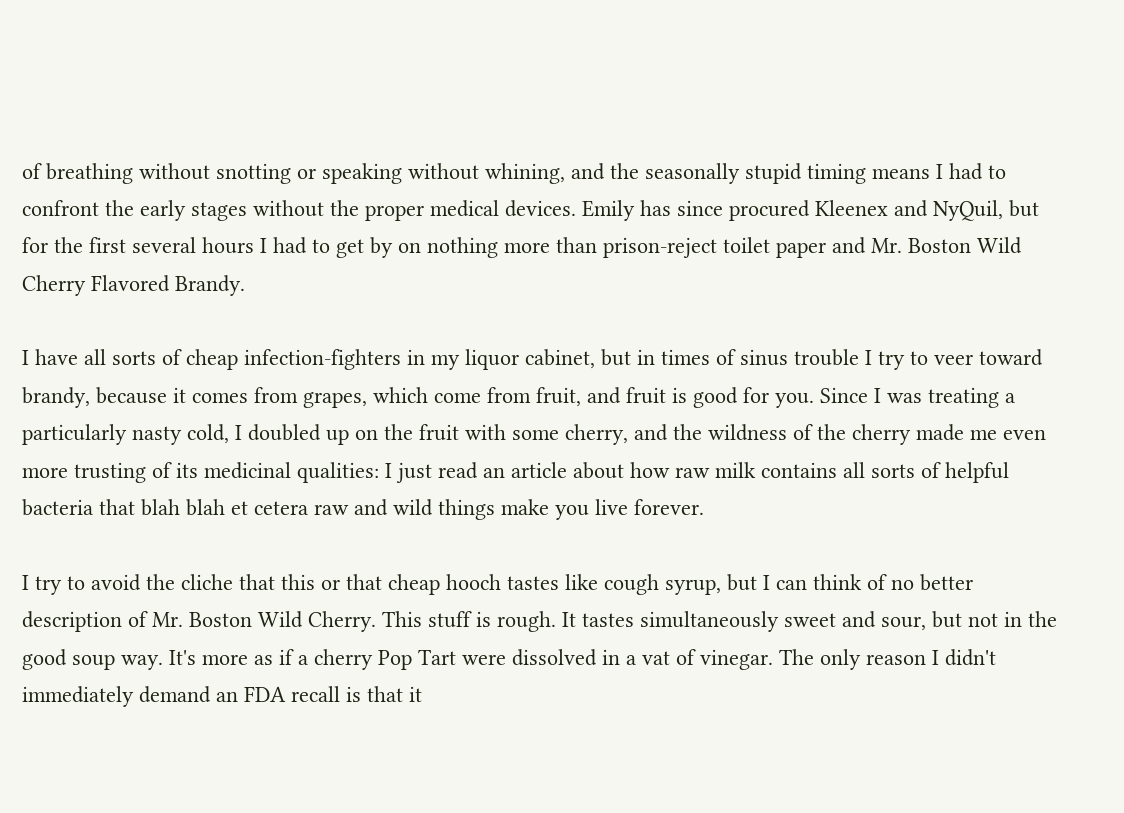of breathing without snotting or speaking without whining, and the seasonally stupid timing means I had to confront the early stages without the proper medical devices. Emily has since procured Kleenex and NyQuil, but for the first several hours I had to get by on nothing more than prison-reject toilet paper and Mr. Boston Wild Cherry Flavored Brandy.

I have all sorts of cheap infection-fighters in my liquor cabinet, but in times of sinus trouble I try to veer toward brandy, because it comes from grapes, which come from fruit, and fruit is good for you. Since I was treating a particularly nasty cold, I doubled up on the fruit with some cherry, and the wildness of the cherry made me even more trusting of its medicinal qualities: I just read an article about how raw milk contains all sorts of helpful bacteria that blah blah et cetera raw and wild things make you live forever.

I try to avoid the cliche that this or that cheap hooch tastes like cough syrup, but I can think of no better description of Mr. Boston Wild Cherry. This stuff is rough. It tastes simultaneously sweet and sour, but not in the good soup way. It's more as if a cherry Pop Tart were dissolved in a vat of vinegar. The only reason I didn't immediately demand an FDA recall is that it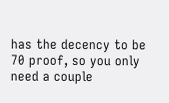has the decency to be 70 proof, so you only need a couple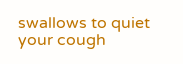swallows to quiet your cough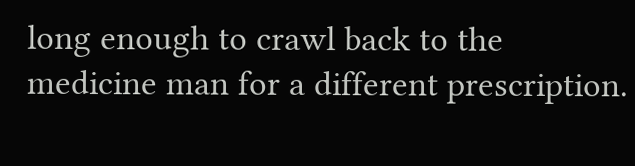long enough to crawl back to the medicine man for a different prescription.